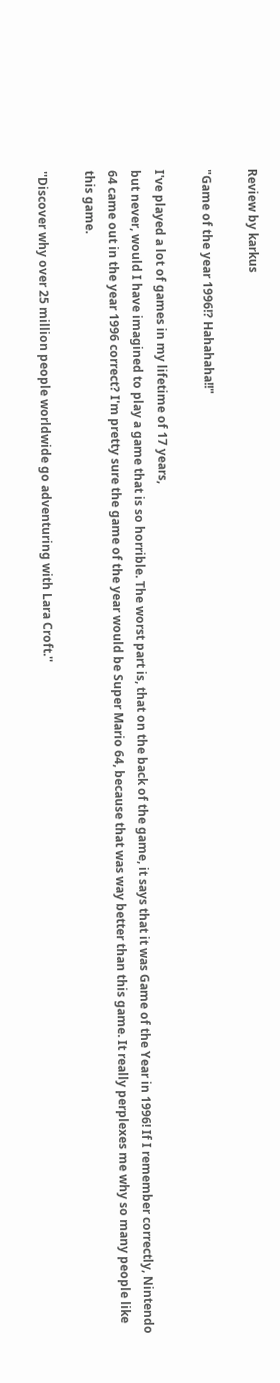Review by karkus

"Game of the year 1996!? Hahahaha!!"

I've played a lot of games in my lifetime of 17 years,
but never, would I have imagined to play a game that is so horrible. The worst part is, that on the back of the game, it says that it was Game of the Year in 1996! If I remember correctly, Nintendo 64 came out in the year 1996 correct? I'm pretty sure the game of the year would be Super Mario 64, because that was way better than this game. It really perplexes me why so many people like this game.

''Discover why over 25 million people worldwide go adventuring with Lara Croft.''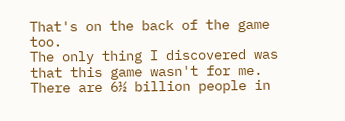That's on the back of the game too.
The only thing I discovered was that this game wasn't for me. There are 6½ billion people in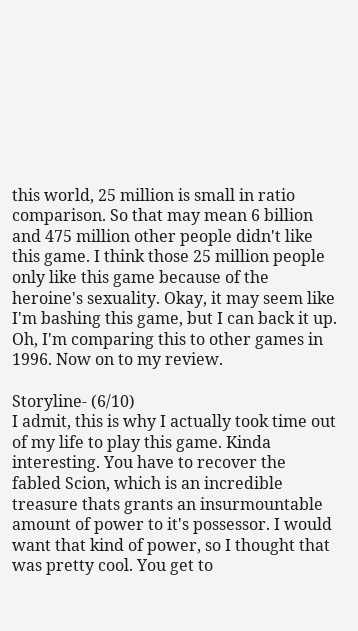this world, 25 million is small in ratio comparison. So that may mean 6 billion and 475 million other people didn't like this game. I think those 25 million people only like this game because of the heroine's sexuality. Okay, it may seem like I'm bashing this game, but I can back it up. Oh, I'm comparing this to other games in 1996. Now on to my review.

Storyline- (6/10)
I admit, this is why I actually took time out of my life to play this game. Kinda interesting. You have to recover the fabled Scion, which is an incredible treasure thats grants an insurmountable amount of power to it's possessor. I would want that kind of power, so I thought that was pretty cool. You get to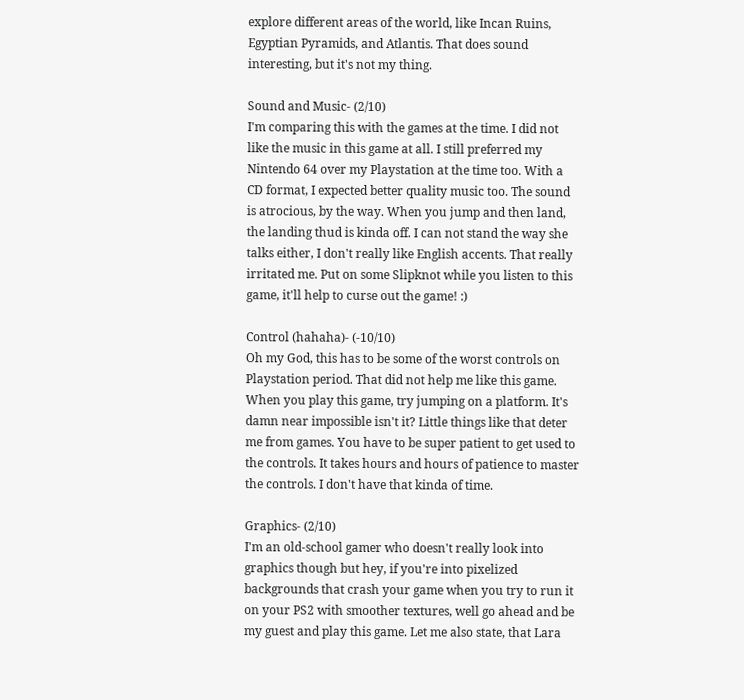explore different areas of the world, like Incan Ruins, Egyptian Pyramids, and Atlantis. That does sound interesting, but it's not my thing.

Sound and Music- (2/10)
I'm comparing this with the games at the time. I did not like the music in this game at all. I still preferred my Nintendo 64 over my Playstation at the time too. With a CD format, I expected better quality music too. The sound is atrocious, by the way. When you jump and then land, the landing thud is kinda off. I can not stand the way she talks either, I don't really like English accents. That really irritated me. Put on some Slipknot while you listen to this game, it'll help to curse out the game! :)

Control (hahaha)- (-10/10)
Oh my God, this has to be some of the worst controls on Playstation period. That did not help me like this game. When you play this game, try jumping on a platform. It's damn near impossible isn't it? Little things like that deter me from games. You have to be super patient to get used to the controls. It takes hours and hours of patience to master the controls. I don't have that kinda of time.

Graphics- (2/10)
I'm an old-school gamer who doesn't really look into graphics though but hey, if you're into pixelized backgrounds that crash your game when you try to run it on your PS2 with smoother textures, well go ahead and be my guest and play this game. Let me also state, that Lara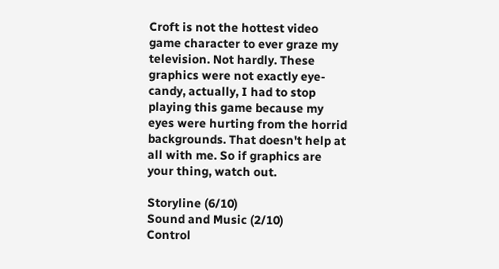Croft is not the hottest video game character to ever graze my television. Not hardly. These graphics were not exactly eye-candy, actually, I had to stop playing this game because my eyes were hurting from the horrid backgrounds. That doesn't help at all with me. So if graphics are your thing, watch out.

Storyline (6/10)
Sound and Music (2/10)
Control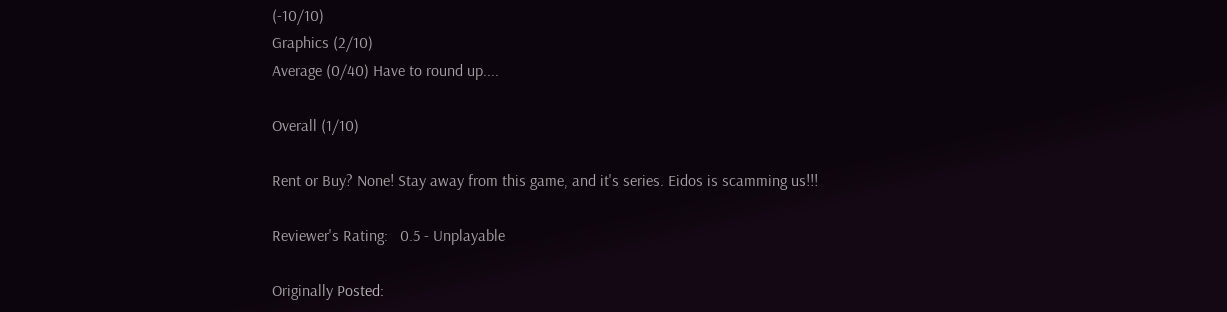(-10/10)
Graphics (2/10)
Average (0/40) Have to round up....

Overall (1/10)

Rent or Buy? None! Stay away from this game, and it's series. Eidos is scamming us!!!

Reviewer's Rating:   0.5 - Unplayable

Originally Posted: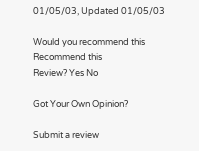01/05/03, Updated 01/05/03

Would you recommend this
Recommend this
Review? Yes No

Got Your Own Opinion?

Submit a review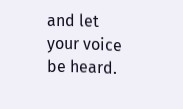and let your voice be heard.